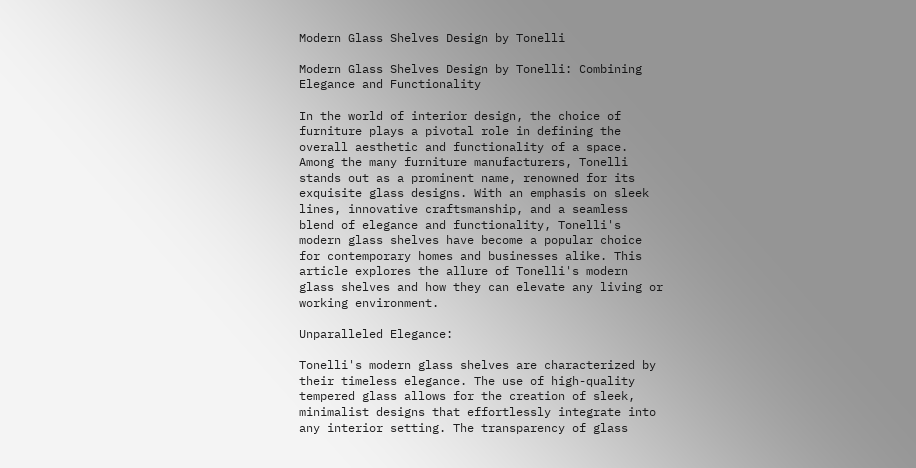Modern Glass Shelves Design by Tonelli

Modern Glass Shelves Design by Tonelli: Combining Elegance and Functionality

In the world of interior design, the choice of furniture plays a pivotal role in defining the overall aesthetic and functionality of a space. Among the many furniture manufacturers, Tonelli stands out as a prominent name, renowned for its exquisite glass designs. With an emphasis on sleek lines, innovative craftsmanship, and a seamless blend of elegance and functionality, Tonelli's modern glass shelves have become a popular choice for contemporary homes and businesses alike. This article explores the allure of Tonelli's modern glass shelves and how they can elevate any living or working environment.

Unparalleled Elegance:

Tonelli's modern glass shelves are characterized by their timeless elegance. The use of high-quality tempered glass allows for the creation of sleek, minimalist designs that effortlessly integrate into any interior setting. The transparency of glass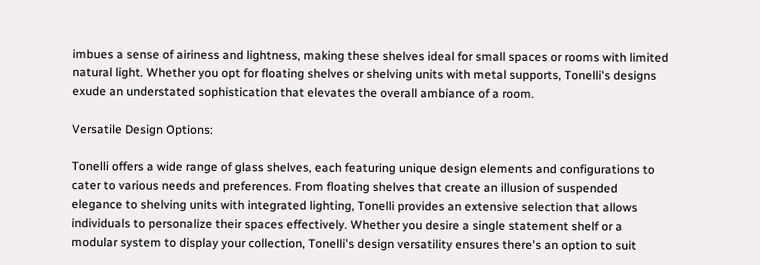imbues a sense of airiness and lightness, making these shelves ideal for small spaces or rooms with limited natural light. Whether you opt for floating shelves or shelving units with metal supports, Tonelli's designs exude an understated sophistication that elevates the overall ambiance of a room.

Versatile Design Options:

Tonelli offers a wide range of glass shelves, each featuring unique design elements and configurations to cater to various needs and preferences. From floating shelves that create an illusion of suspended elegance to shelving units with integrated lighting, Tonelli provides an extensive selection that allows individuals to personalize their spaces effectively. Whether you desire a single statement shelf or a modular system to display your collection, Tonelli's design versatility ensures there's an option to suit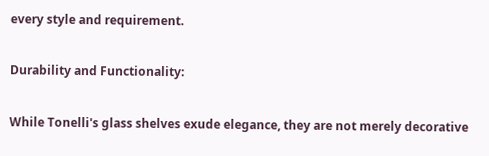every style and requirement.

Durability and Functionality:

While Tonelli's glass shelves exude elegance, they are not merely decorative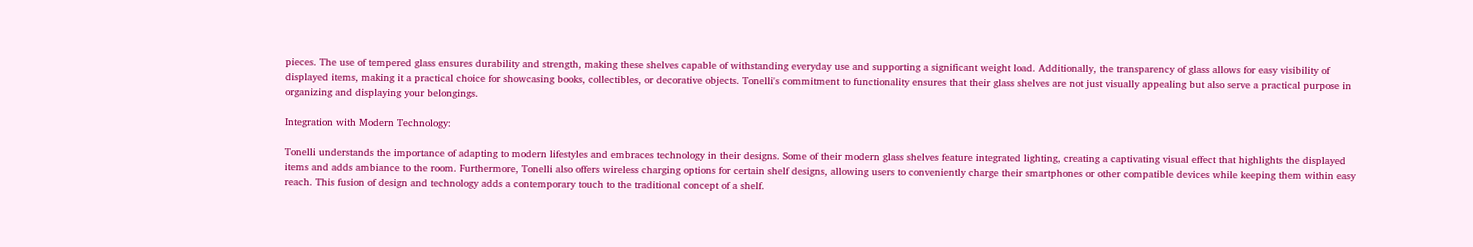pieces. The use of tempered glass ensures durability and strength, making these shelves capable of withstanding everyday use and supporting a significant weight load. Additionally, the transparency of glass allows for easy visibility of displayed items, making it a practical choice for showcasing books, collectibles, or decorative objects. Tonelli's commitment to functionality ensures that their glass shelves are not just visually appealing but also serve a practical purpose in organizing and displaying your belongings.

Integration with Modern Technology:

Tonelli understands the importance of adapting to modern lifestyles and embraces technology in their designs. Some of their modern glass shelves feature integrated lighting, creating a captivating visual effect that highlights the displayed items and adds ambiance to the room. Furthermore, Tonelli also offers wireless charging options for certain shelf designs, allowing users to conveniently charge their smartphones or other compatible devices while keeping them within easy reach. This fusion of design and technology adds a contemporary touch to the traditional concept of a shelf.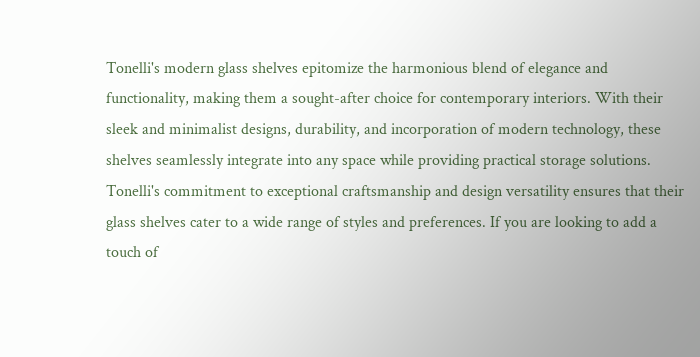Tonelli's modern glass shelves epitomize the harmonious blend of elegance and functionality, making them a sought-after choice for contemporary interiors. With their sleek and minimalist designs, durability, and incorporation of modern technology, these shelves seamlessly integrate into any space while providing practical storage solutions. Tonelli's commitment to exceptional craftsmanship and design versatility ensures that their glass shelves cater to a wide range of styles and preferences. If you are looking to add a touch of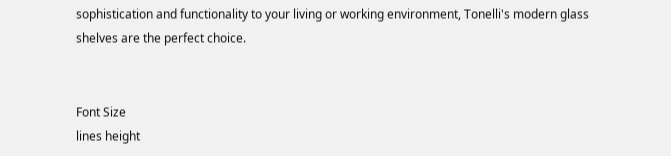sophistication and functionality to your living or working environment, Tonelli's modern glass shelves are the perfect choice.


Font Size
lines height